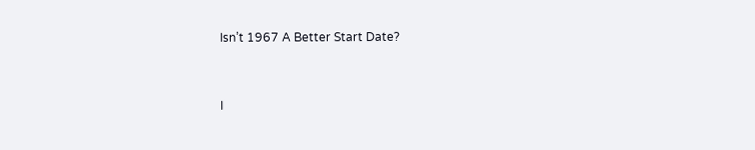Isn’t 1967 A Better Start Date?


I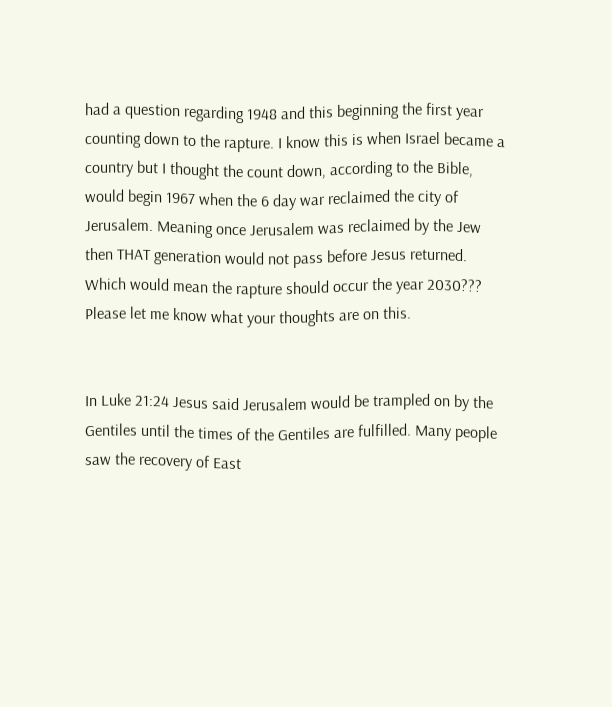had a question regarding 1948 and this beginning the first year counting down to the rapture. I know this is when Israel became a country but I thought the count down, according to the Bible, would begin 1967 when the 6 day war reclaimed the city of Jerusalem. Meaning once Jerusalem was reclaimed by the Jew then THAT generation would not pass before Jesus returned. Which would mean the rapture should occur the year 2030??? Please let me know what your thoughts are on this.


In Luke 21:24 Jesus said Jerusalem would be trampled on by the Gentiles until the times of the Gentiles are fulfilled. Many people saw the recovery of East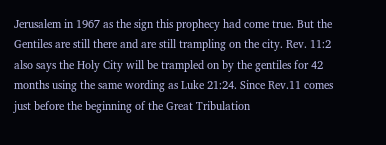Jerusalem in 1967 as the sign this prophecy had come true. But the Gentiles are still there and are still trampling on the city. Rev. 11:2 also says the Holy City will be trampled on by the gentiles for 42 months using the same wording as Luke 21:24. Since Rev.11 comes just before the beginning of the Great Tribulation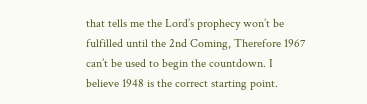that tells me the Lord’s prophecy won’t be fulfilled until the 2nd Coming, Therefore 1967 can’t be used to begin the countdown. I believe 1948 is the correct starting point.